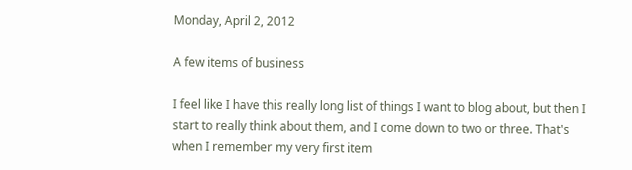Monday, April 2, 2012

A few items of business

I feel like I have this really long list of things I want to blog about, but then I start to really think about them, and I come down to two or three. That's when I remember my very first item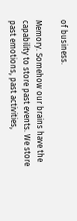of business.

Memory. Somehow our brains have the capability to store past events. We store past emotions, past activities,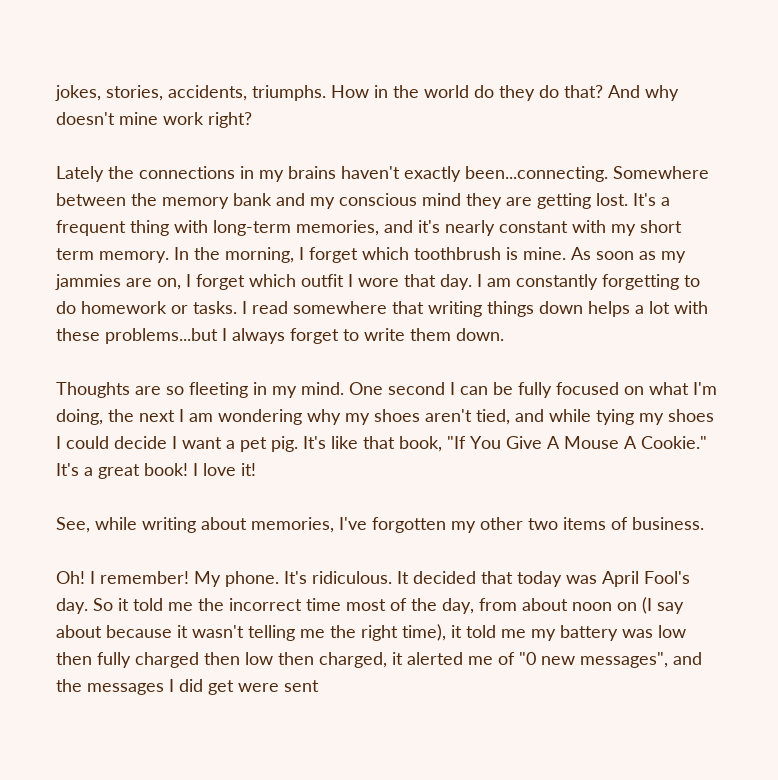jokes, stories, accidents, triumphs. How in the world do they do that? And why doesn't mine work right?

Lately the connections in my brains haven't exactly been...connecting. Somewhere between the memory bank and my conscious mind they are getting lost. It's a frequent thing with long-term memories, and it's nearly constant with my short term memory. In the morning, I forget which toothbrush is mine. As soon as my jammies are on, I forget which outfit I wore that day. I am constantly forgetting to do homework or tasks. I read somewhere that writing things down helps a lot with these problems...but I always forget to write them down.

Thoughts are so fleeting in my mind. One second I can be fully focused on what I'm doing, the next I am wondering why my shoes aren't tied, and while tying my shoes I could decide I want a pet pig. It's like that book, "If You Give A Mouse A Cookie." It's a great book! I love it!

See, while writing about memories, I've forgotten my other two items of business.

Oh! I remember! My phone. It's ridiculous. It decided that today was April Fool's day. So it told me the incorrect time most of the day, from about noon on (I say about because it wasn't telling me the right time), it told me my battery was low then fully charged then low then charged, it alerted me of "0 new messages", and the messages I did get were sent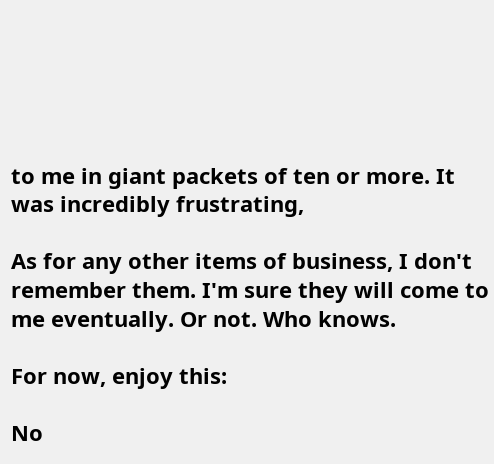to me in giant packets of ten or more. It was incredibly frustrating,

As for any other items of business, I don't remember them. I'm sure they will come to me eventually. Or not. Who knows.

For now, enjoy this:

No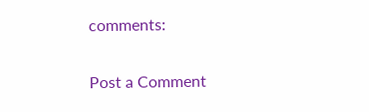comments:

Post a Comment